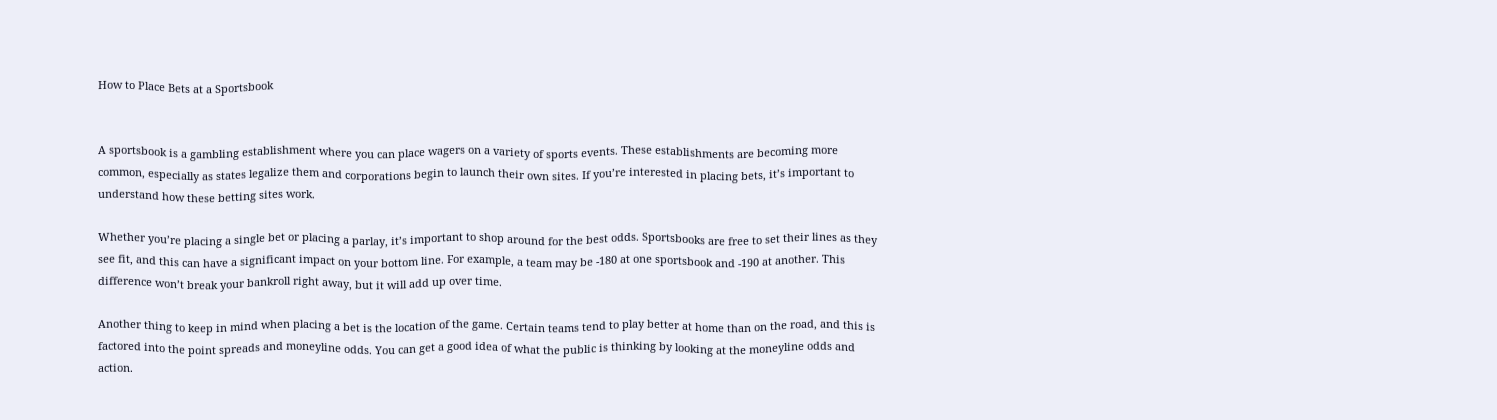How to Place Bets at a Sportsbook


A sportsbook is a gambling establishment where you can place wagers on a variety of sports events. These establishments are becoming more common, especially as states legalize them and corporations begin to launch their own sites. If you’re interested in placing bets, it’s important to understand how these betting sites work.

Whether you’re placing a single bet or placing a parlay, it’s important to shop around for the best odds. Sportsbooks are free to set their lines as they see fit, and this can have a significant impact on your bottom line. For example, a team may be -180 at one sportsbook and -190 at another. This difference won’t break your bankroll right away, but it will add up over time.

Another thing to keep in mind when placing a bet is the location of the game. Certain teams tend to play better at home than on the road, and this is factored into the point spreads and moneyline odds. You can get a good idea of what the public is thinking by looking at the moneyline odds and action.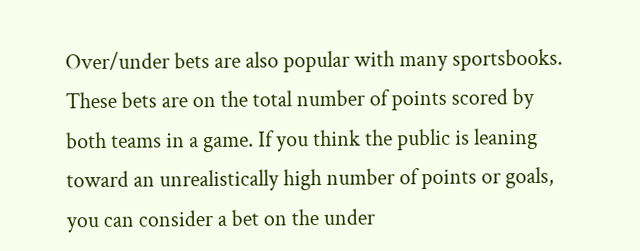Over/under bets are also popular with many sportsbooks. These bets are on the total number of points scored by both teams in a game. If you think the public is leaning toward an unrealistically high number of points or goals, you can consider a bet on the under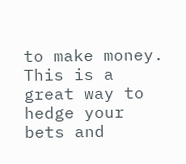to make money. This is a great way to hedge your bets and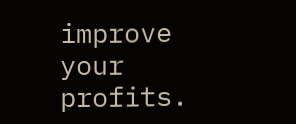improve your profits.